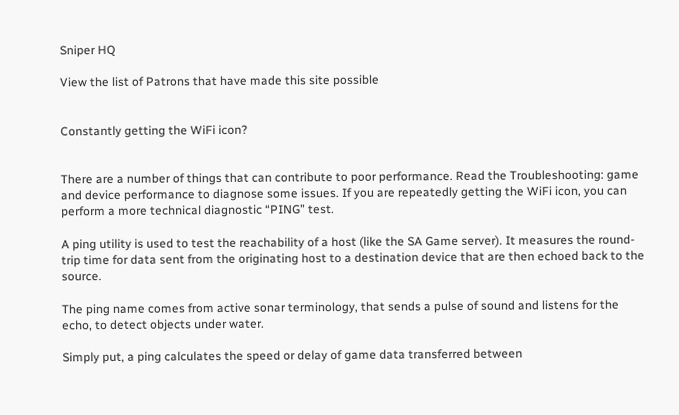Sniper HQ

View the list of Patrons that have made this site possible


Constantly getting the WiFi icon?


There are a number of things that can contribute to poor performance. Read the Troubleshooting: game and device performance to diagnose some issues. If you are repeatedly getting the WiFi icon, you can perform a more technical diagnostic “PING” test.

A ping utility is used to test the reachability of a host (like the SA Game server). It measures the round-trip time for data sent from the originating host to a destination device that are then echoed back to the source.

The ping name comes from active sonar terminology, that sends a pulse of sound and listens for the echo, to detect objects under water.

Simply put, a ping calculates the speed or delay of game data transferred between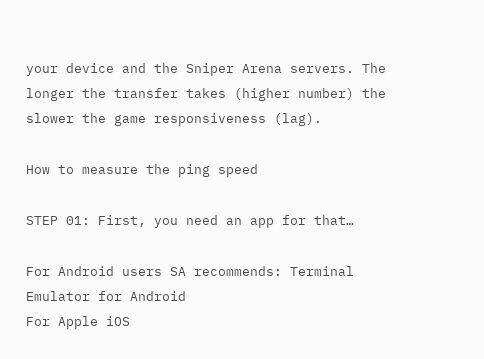your device and the Sniper Arena servers. The longer the transfer takes (higher number) the slower the game responsiveness (lag).

How to measure the ping speed

STEP 01: First, you need an app for that…

For Android users SA recommends: Terminal Emulator for Android
For Apple iOS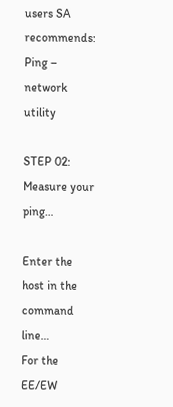users SA recommends: Ping – network utility

STEP 02: Measure your ping…

Enter the host in the command line…
For the EE/EW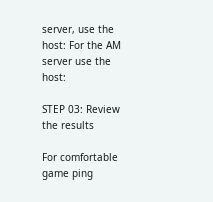server, use the host: For the AM server use the host:

STEP 03: Review the results

For comfortable game ping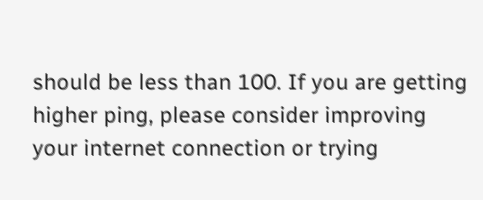should be less than 100. If you are getting higher ping, please consider improving your internet connection or trying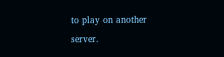to play on another server.